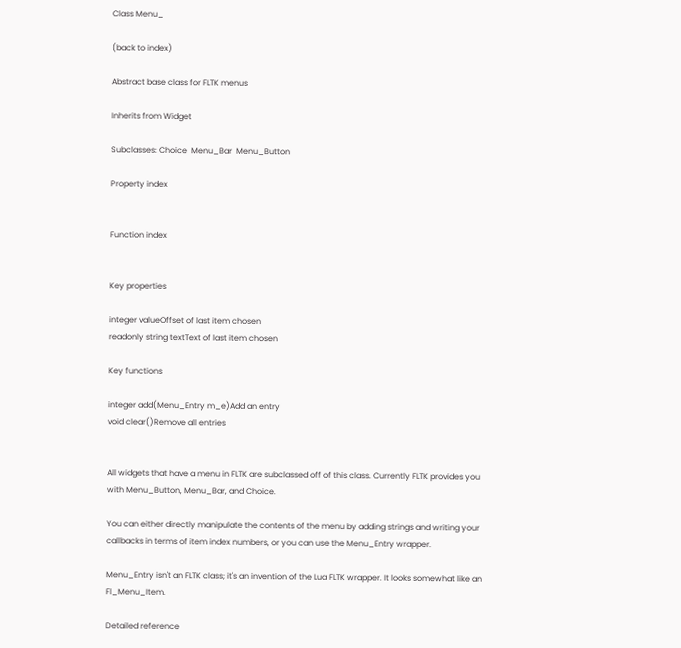Class Menu_

(back to index)

Abstract base class for FLTK menus

Inherits from Widget

Subclasses: Choice  Menu_Bar  Menu_Button

Property index


Function index


Key properties

integer valueOffset of last item chosen
readonly string textText of last item chosen

Key functions

integer add(Menu_Entry m_e)Add an entry
void clear()Remove all entries


All widgets that have a menu in FLTK are subclassed off of this class. Currently FLTK provides you with Menu_Button, Menu_Bar, and Choice.

You can either directly manipulate the contents of the menu by adding strings and writing your callbacks in terms of item index numbers, or you can use the Menu_Entry wrapper.

Menu_Entry isn't an FLTK class; it's an invention of the Lua FLTK wrapper. It looks somewhat like an Fl_Menu_Item.

Detailed reference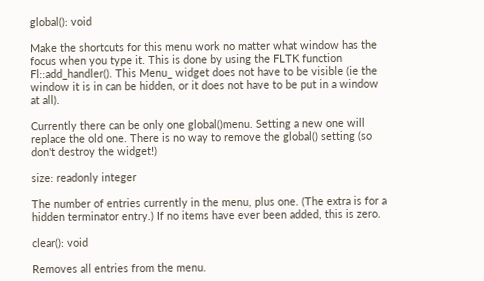global(): void

Make the shortcuts for this menu work no matter what window has the focus when you type it. This is done by using the FLTK function Fl::add_handler(). This Menu_ widget does not have to be visible (ie the window it is in can be hidden, or it does not have to be put in a window at all).

Currently there can be only one global()menu. Setting a new one will replace the old one. There is no way to remove the global() setting (so don't destroy the widget!)

size: readonly integer

The number of entries currently in the menu, plus one. (The extra is for a hidden terminator entry.) If no items have ever been added, this is zero.

clear(): void

Removes all entries from the menu.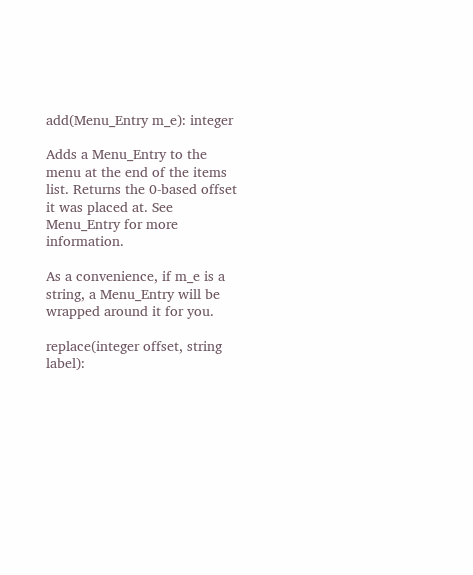add(Menu_Entry m_e): integer

Adds a Menu_Entry to the menu at the end of the items list. Returns the 0-based offset it was placed at. See Menu_Entry for more information.

As a convenience, if m_e is a string, a Menu_Entry will be wrapped around it for you.

replace(integer offset, string label):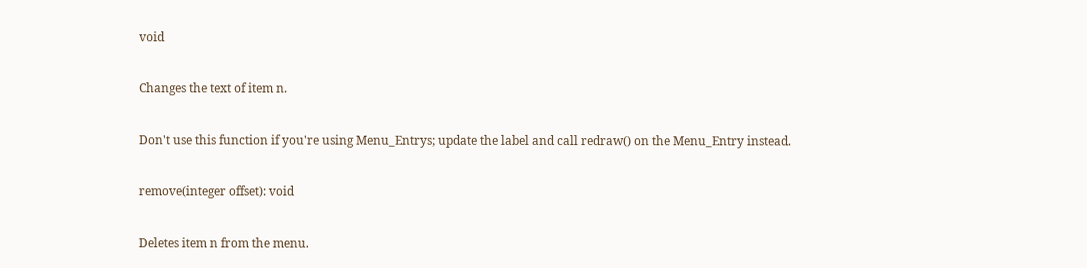void

Changes the text of item n.

Don't use this function if you're using Menu_Entrys; update the label and call redraw() on the Menu_Entry instead.

remove(integer offset): void

Deletes item n from the menu.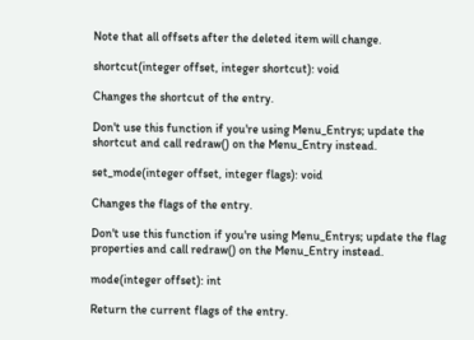Note that all offsets after the deleted item will change.

shortcut(integer offset, integer shortcut): void

Changes the shortcut of the entry.

Don't use this function if you're using Menu_Entrys; update the shortcut and call redraw() on the Menu_Entry instead.

set_mode(integer offset, integer flags): void

Changes the flags of the entry.

Don't use this function if you're using Menu_Entrys; update the flag properties and call redraw() on the Menu_Entry instead.

mode(integer offset): int

Return the current flags of the entry.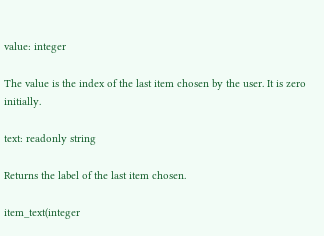value: integer

The value is the index of the last item chosen by the user. It is zero initially.

text: readonly string

Returns the label of the last item chosen.

item_text(integer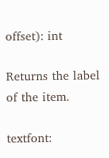offset): int

Returns the label of the item.

textfont: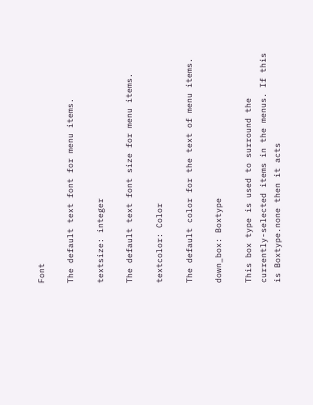Font

The default text font for menu items.

textsize: integer

The default text font size for menu items.

textcolor: Color

The default color for the text of menu items.

down_box: Boxtype

This box type is used to surround the currently-selected items in the menus. If this is Boxtype.none then it acts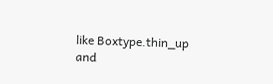like Boxtype.thin_up and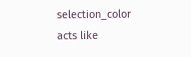selection_color acts like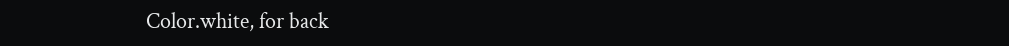Color.white, for back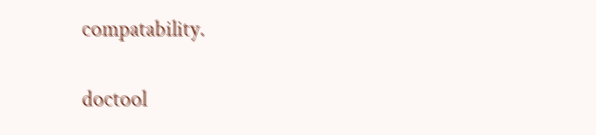compatability.

doctool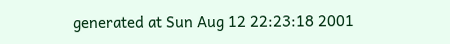generated at Sun Aug 12 22:23:18 2001